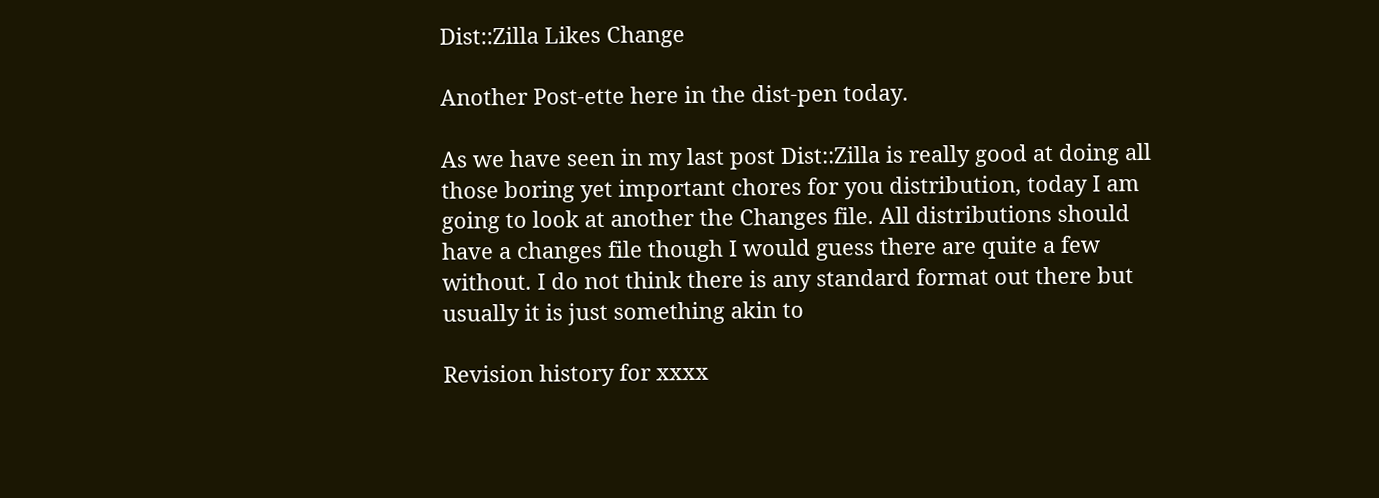Dist::Zilla Likes Change

Another Post-ette here in the dist-pen today.

As we have seen in my last post Dist::Zilla is really good at doing all those boring yet important chores for you distribution, today I am going to look at another the Changes file. All distributions should have a changes file though I would guess there are quite a few without. I do not think there is any standard format out there but usually it is just something akin to

Revision history for xxxx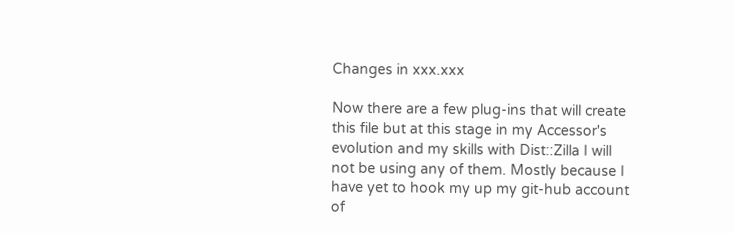Changes in xxx.xxx

Now there are a few plug-ins that will create this file but at this stage in my Accessor's evolution and my skills with Dist::Zilla I will not be using any of them. Mostly because I have yet to hook my up my git-hub account of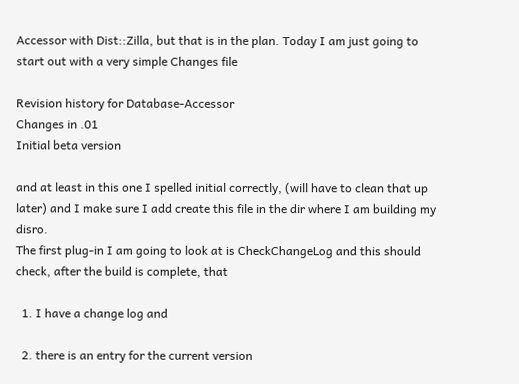Accessor with Dist::Zilla, but that is in the plan. Today I am just going to start out with a very simple Changes file

Revision history for Database-Accessor
Changes in .01
Initial beta version

and at least in this one I spelled initial correctly, (will have to clean that up later) and I make sure I add create this file in the dir where I am building my disro.
The first plug-in I am going to look at is CheckChangeLog and this should check, after the build is complete, that

  1. I have a change log and

  2. there is an entry for the current version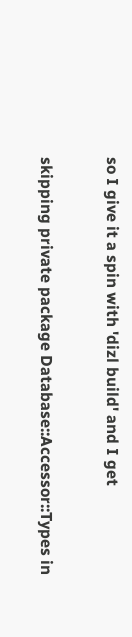so I give it a spin with 'dizl build' and I get

skipping private package Database::Accessor::Types in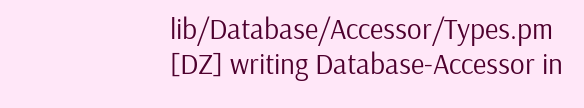lib/Database/Accessor/Types.pm
[DZ] writing Database-Accessor in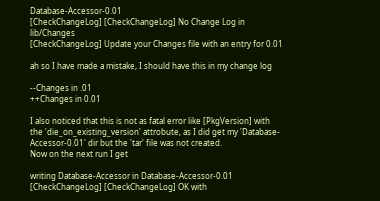Database-Accessor-0.01
[CheckChangeLog] [CheckChangeLog] No Change Log in lib/Changes
[CheckChangeLog] Update your Changes file with an entry for 0.01

ah so I have made a mistake, I should have this in my change log

--Changes in .01
++Changes in 0.01

I also noticed that this is not as fatal error like [PkgVersion] with the 'die_on_existing_version' attrobute, as I did get my 'Database-Accessor-0.01' dir but the 'tar' file was not created.
Now on the next run I get

writing Database-Accessor in Database-Accessor-0.01
[CheckChangeLog] [CheckChangeLog] OK with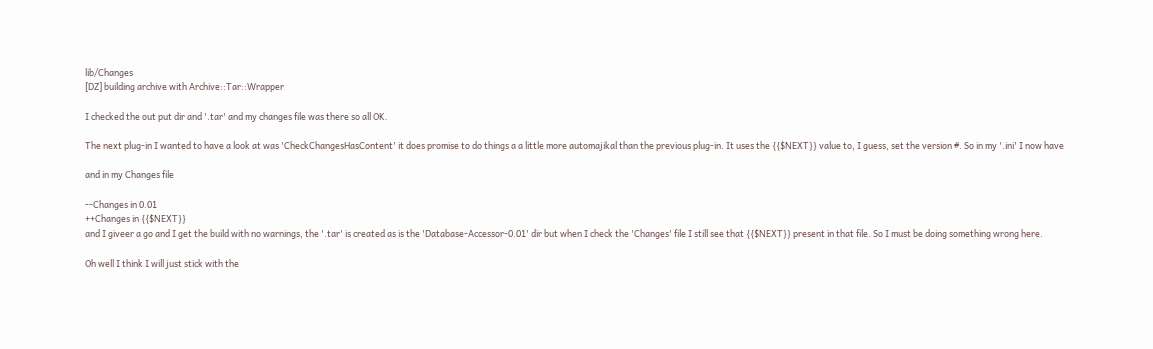lib/Changes
[DZ] building archive with Archive::Tar::Wrapper

I checked the out put dir and '.tar' and my changes file was there so all OK.

The next plug-in I wanted to have a look at was 'CheckChangesHasContent' it does promise to do things a a little more automajikal than the previous plug-in. It uses the {{$NEXT}} value to, I guess, set the version #. So in my '.ini' I now have

and in my Changes file

--Changes in 0.01
++Changes in {{$NEXT}}
and I giveer a go and I get the build with no warnings, the '.tar' is created as is the 'Database-Accessor-0.01' dir but when I check the 'Changes' file I still see that {{$NEXT}} present in that file. So I must be doing something wrong here.

Oh well I think I will just stick with the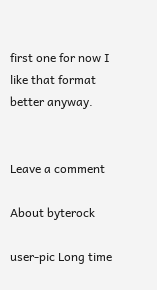first one for now I like that format better anyway.


Leave a comment

About byterock

user-pic Long time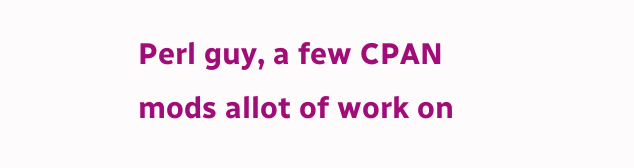Perl guy, a few CPAN mods allot of work on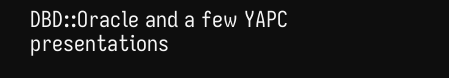DBD::Oracle and a few YAPC presentations